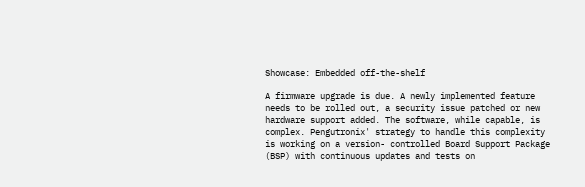Showcase: Embedded off-the-shelf

A firmware upgrade is due. A newly implemented feature needs to be rolled out, a security issue patched or new hardware support added. The software, while capable, is complex. Pengutronix' strategy to handle this complexity is working on a version- controlled Board Support Package (BSP) with continuous updates and tests on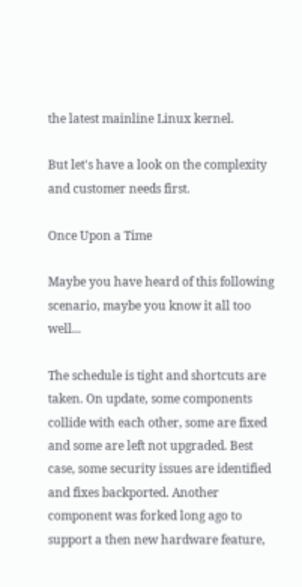the latest mainline Linux kernel.

But let's have a look on the complexity and customer needs first.

Once Upon a Time

Maybe you have heard of this following scenario, maybe you know it all too well...

The schedule is tight and shortcuts are taken. On update, some components collide with each other, some are fixed and some are left not upgraded. Best case, some security issues are identified and fixes backported. Another component was forked long ago to support a then new hardware feature,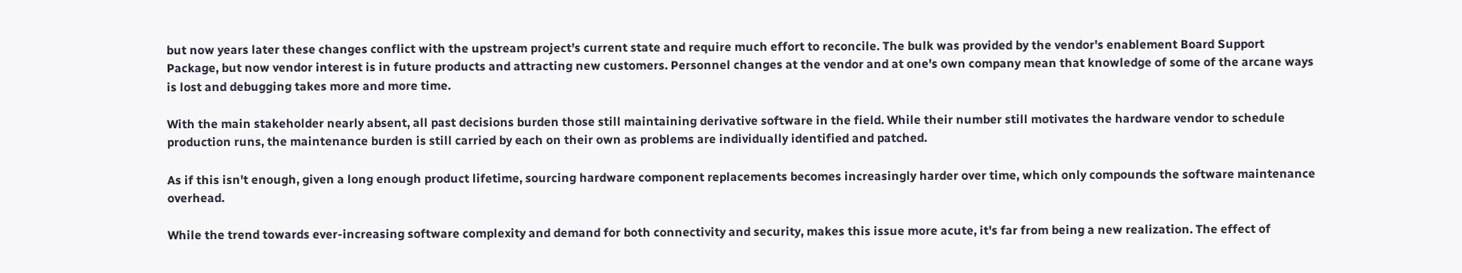but now years later these changes conflict with the upstream project's current state and require much effort to reconcile. The bulk was provided by the vendor's enablement Board Support Package, but now vendor interest is in future products and attracting new customers. Personnel changes at the vendor and at one's own company mean that knowledge of some of the arcane ways is lost and debugging takes more and more time.

With the main stakeholder nearly absent, all past decisions burden those still maintaining derivative software in the field. While their number still motivates the hardware vendor to schedule production runs, the maintenance burden is still carried by each on their own as problems are individually identified and patched.

As if this isn't enough, given a long enough product lifetime, sourcing hardware component replacements becomes increasingly harder over time, which only compounds the software maintenance overhead.

While the trend towards ever-increasing software complexity and demand for both connectivity and security, makes this issue more acute, it's far from being a new realization. The effect of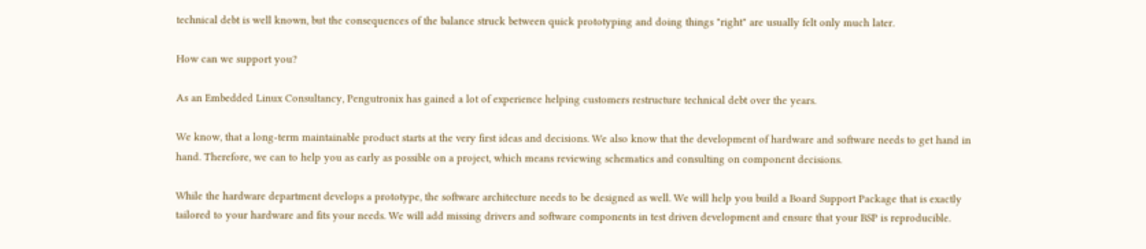technical debt is well known, but the consequences of the balance struck between quick prototyping and doing things "right" are usually felt only much later.

How can we support you?

As an Embedded Linux Consultancy, Pengutronix has gained a lot of experience helping customers restructure technical debt over the years.

We know, that a long-term maintainable product starts at the very first ideas and decisions. We also know that the development of hardware and software needs to get hand in hand. Therefore, we can to help you as early as possible on a project, which means reviewing schematics and consulting on component decisions.

While the hardware department develops a prototype, the software architecture needs to be designed as well. We will help you build a Board Support Package that is exactly tailored to your hardware and fits your needs. We will add missing drivers and software components in test driven development and ensure that your BSP is reproducible.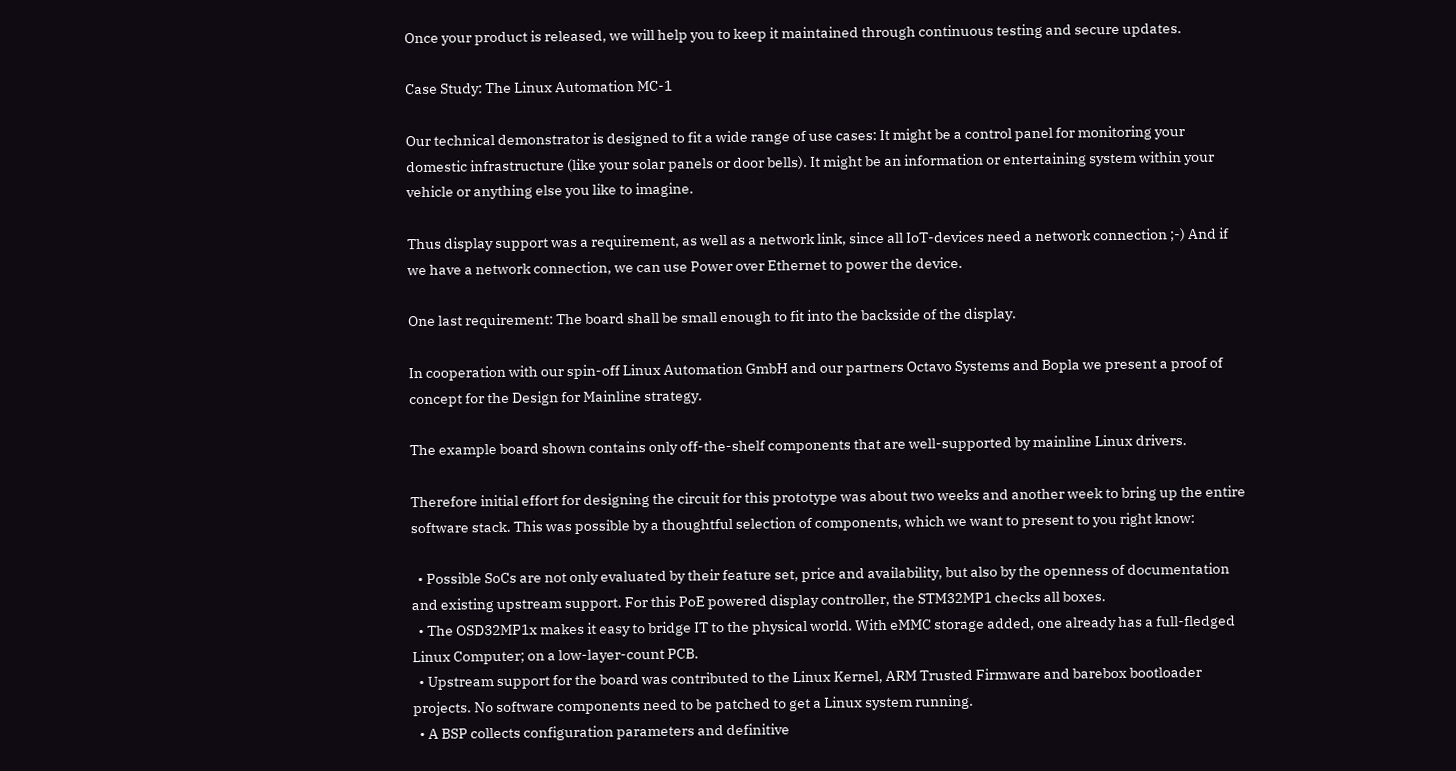Once your product is released, we will help you to keep it maintained through continuous testing and secure updates.

Case Study: The Linux Automation MC-1

Our technical demonstrator is designed to fit a wide range of use cases: It might be a control panel for monitoring your domestic infrastructure (like your solar panels or door bells). It might be an information or entertaining system within your vehicle or anything else you like to imagine.

Thus display support was a requirement, as well as a network link, since all IoT-devices need a network connection ;-) And if we have a network connection, we can use Power over Ethernet to power the device.

One last requirement: The board shall be small enough to fit into the backside of the display.

In cooperation with our spin-off Linux Automation GmbH and our partners Octavo Systems and Bopla we present a proof of concept for the Design for Mainline strategy.

The example board shown contains only off-the-shelf components that are well-supported by mainline Linux drivers.

Therefore initial effort for designing the circuit for this prototype was about two weeks and another week to bring up the entire software stack. This was possible by a thoughtful selection of components, which we want to present to you right know:

  • Possible SoCs are not only evaluated by their feature set, price and availability, but also by the openness of documentation and existing upstream support. For this PoE powered display controller, the STM32MP1 checks all boxes.
  • The OSD32MP1x makes it easy to bridge IT to the physical world. With eMMC storage added, one already has a full-fledged Linux Computer; on a low-layer-count PCB.
  • Upstream support for the board was contributed to the Linux Kernel, ARM Trusted Firmware and barebox bootloader projects. No software components need to be patched to get a Linux system running.
  • A BSP collects configuration parameters and definitive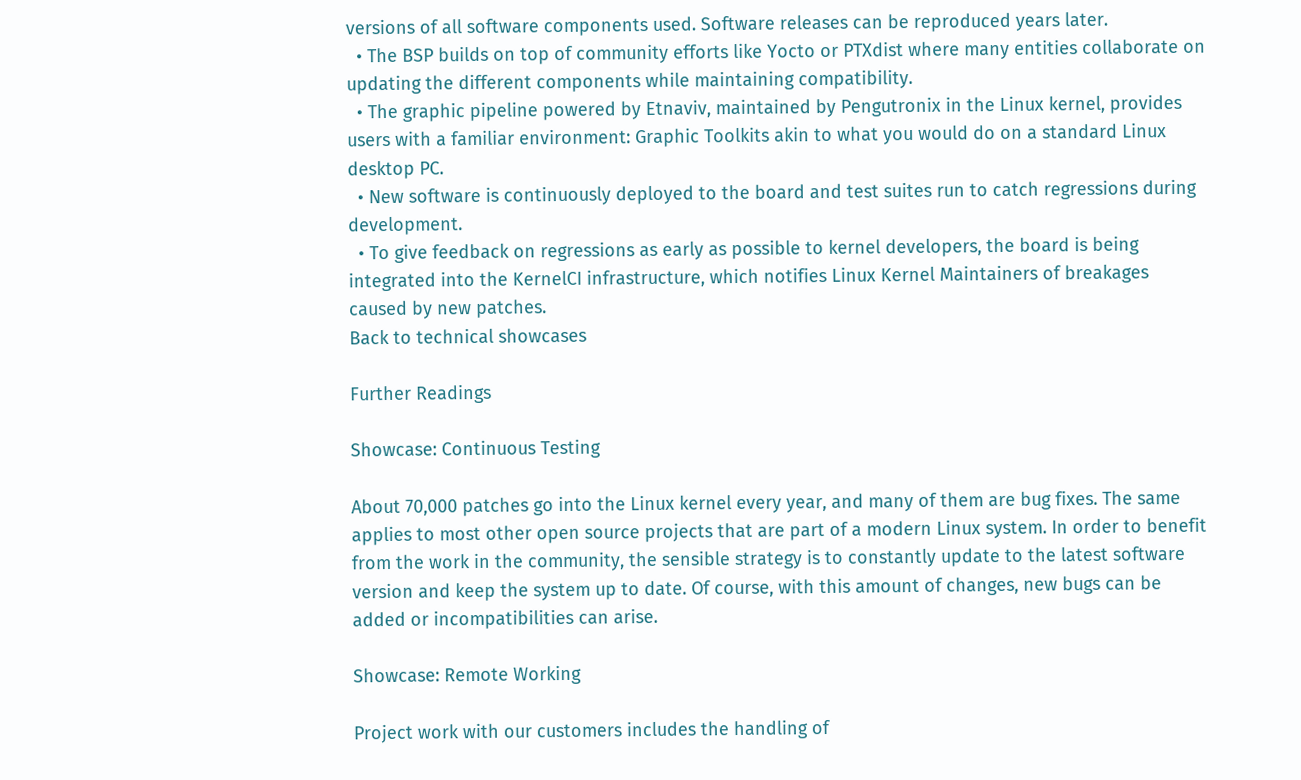versions of all software components used. Software releases can be reproduced years later.
  • The BSP builds on top of community efforts like Yocto or PTXdist where many entities collaborate on updating the different components while maintaining compatibility.
  • The graphic pipeline powered by Etnaviv, maintained by Pengutronix in the Linux kernel, provides users with a familiar environment: Graphic Toolkits akin to what you would do on a standard Linux desktop PC.
  • New software is continuously deployed to the board and test suites run to catch regressions during development.
  • To give feedback on regressions as early as possible to kernel developers, the board is being integrated into the KernelCI infrastructure, which notifies Linux Kernel Maintainers of breakages caused by new patches.
Back to technical showcases

Further Readings

Showcase: Continuous Testing

About 70,000 patches go into the Linux kernel every year, and many of them are bug fixes. The same applies to most other open source projects that are part of a modern Linux system. In order to benefit from the work in the community, the sensible strategy is to constantly update to the latest software version and keep the system up to date. Of course, with this amount of changes, new bugs can be added or incompatibilities can arise.

Showcase: Remote Working

Project work with our customers includes the handling of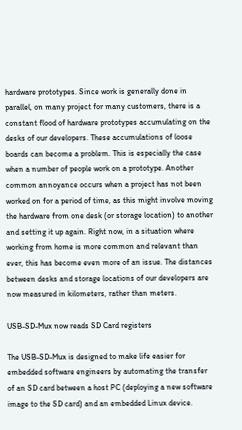hardware prototypes. Since work is generally done in parallel, on many project for many customers, there is a constant flood of hardware prototypes accumulating on the desks of our developers. These accumulations of loose boards can become a problem. This is especially the case when a number of people work on a prototype. Another common annoyance occurs when a project has not been worked on for a period of time, as this might involve moving the hardware from one desk (or storage location) to another and setting it up again. Right now, in a situation where working from home is more common and relevant than ever, this has become even more of an issue. The distances between desks and storage locations of our developers are now measured in kilometers, rather than meters.

USB-SD-Mux now reads SD Card registers

The USB-SD-Mux is designed to make life easier for embedded software engineers by automating the transfer of an SD card between a host PC (deploying a new software image to the SD card) and an embedded Linux device.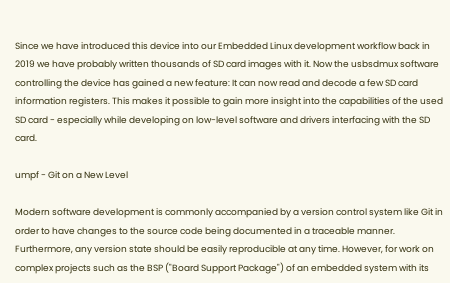Since we have introduced this device into our Embedded Linux development workflow back in 2019 we have probably written thousands of SD card images with it. Now the usbsdmux software controlling the device has gained a new feature: It can now read and decode a few SD card information registers. This makes it possible to gain more insight into the capabilities of the used SD card - especially while developing on low-level software and drivers interfacing with the SD card.

umpf - Git on a New Level

Modern software development is commonly accompanied by a version control system like Git in order to have changes to the source code being documented in a traceable manner. Furthermore, any version state should be easily reproducible at any time. However, for work on complex projects such as the BSP ("Board Support Package") of an embedded system with its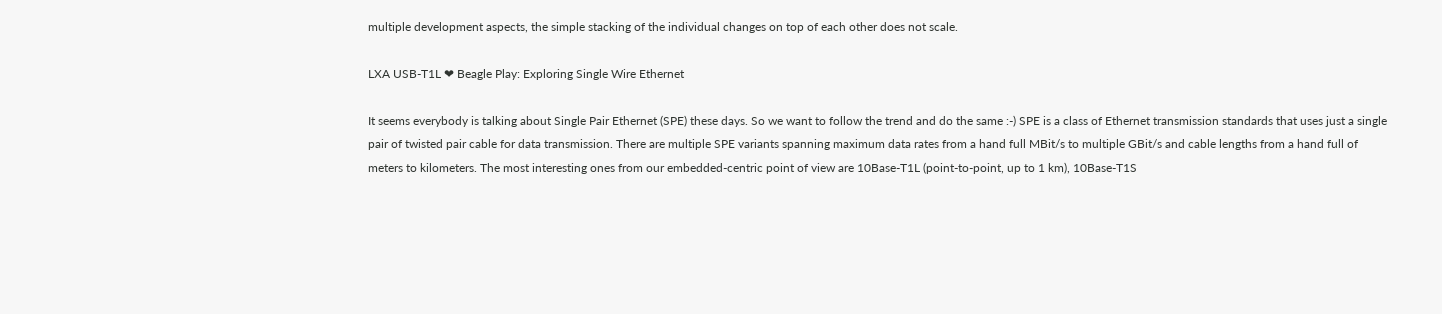multiple development aspects, the simple stacking of the individual changes on top of each other does not scale.

LXA USB-T1L ❤ Beagle Play: Exploring Single Wire Ethernet

It seems everybody is talking about Single Pair Ethernet (SPE) these days. So we want to follow the trend and do the same :-) SPE is a class of Ethernet transmission standards that uses just a single pair of twisted pair cable for data transmission. There are multiple SPE variants spanning maximum data rates from a hand full MBit/s to multiple GBit/s and cable lengths from a hand full of meters to kilometers. The most interesting ones from our embedded-centric point of view are 10Base-T1L (point-to-point, up to 1 km), 10Base-T1S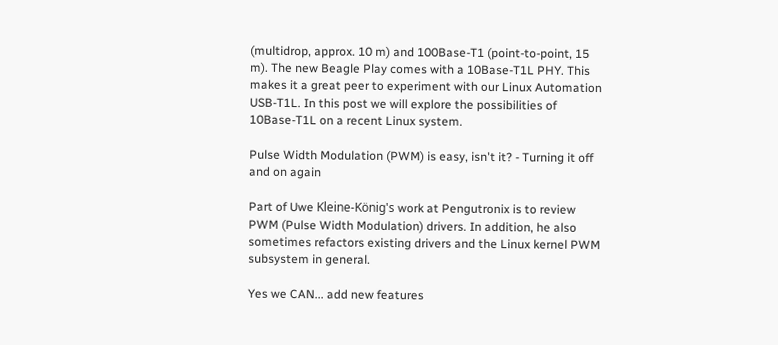(multidrop, approx. 10 m) and 100Base-T1 (point-to-point, 15 m). The new Beagle Play comes with a 10Base-T1L PHY. This makes it a great peer to experiment with our Linux Automation USB-T1L. In this post we will explore the possibilities of 10Base-T1L on a recent Linux system.

Pulse Width Modulation (PWM) is easy, isn't it? - Turning it off and on again

Part of Uwe Kleine-König's work at Pengutronix is to review PWM (Pulse Width Modulation) drivers. In addition, he also sometimes refactors existing drivers and the Linux kernel PWM subsystem in general.

Yes we CAN... add new features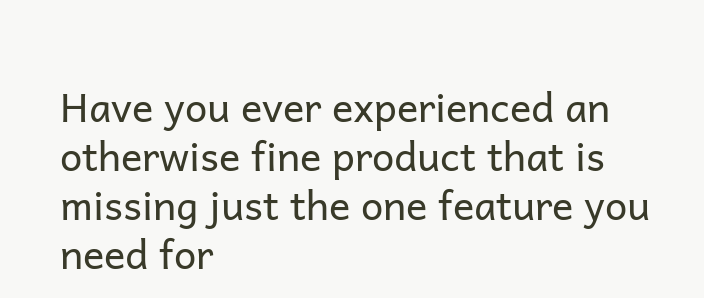Have you ever experienced an otherwise fine product that is missing just the one feature you need for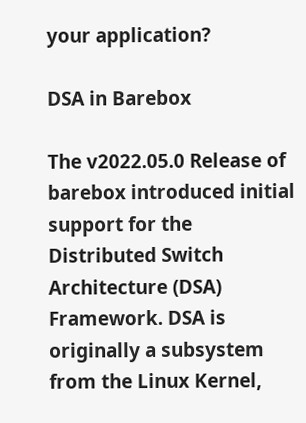your application?

DSA in Barebox

The v2022.05.0 Release of barebox introduced initial support for the Distributed Switch Architecture (DSA) Framework. DSA is originally a subsystem from the Linux Kernel,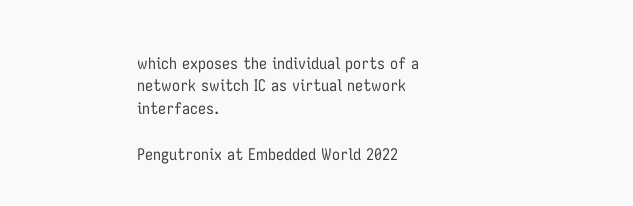which exposes the individual ports of a network switch IC as virtual network interfaces.

Pengutronix at Embedded World 2022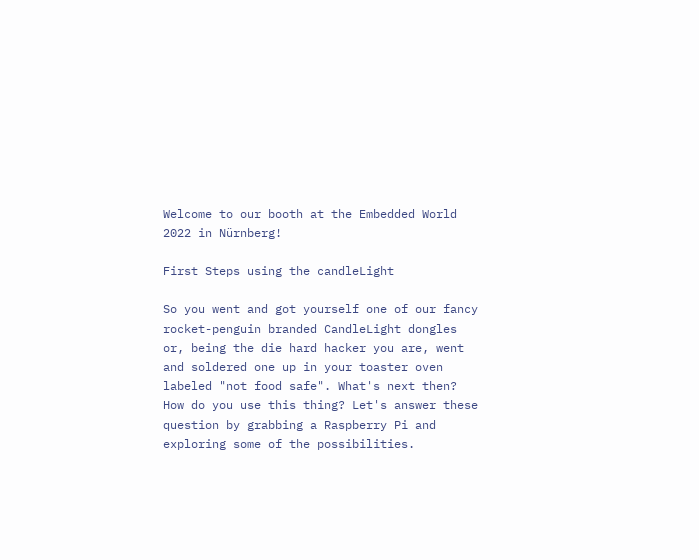Welcome to our booth at the Embedded World 2022 in Nürnberg!

First Steps using the candleLight

So you went and got yourself one of our fancy rocket-penguin branded CandleLight dongles or, being the die hard hacker you are, went and soldered one up in your toaster oven labeled "not food safe". What's next then? How do you use this thing? Let's answer these question by grabbing a Raspberry Pi and exploring some of the possibilities.